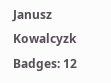Janusz Kowalcyzk
Badges: 12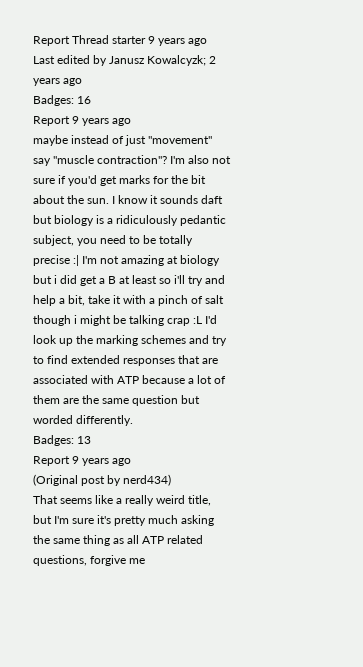Report Thread starter 9 years ago
Last edited by Janusz Kowalcyzk; 2 years ago
Badges: 16
Report 9 years ago
maybe instead of just "movement" say "muscle contraction"? I'm also not sure if you'd get marks for the bit about the sun. I know it sounds daft but biology is a ridiculously pedantic subject, you need to be totally precise :| I'm not amazing at biology but i did get a B at least so i'll try and help a bit, take it with a pinch of salt though i might be talking crap :L I'd look up the marking schemes and try to find extended responses that are associated with ATP because a lot of them are the same question but worded differently.
Badges: 13
Report 9 years ago
(Original post by nerd434)
That seems like a really weird title, but I'm sure it's pretty much asking the same thing as all ATP related questions, forgive me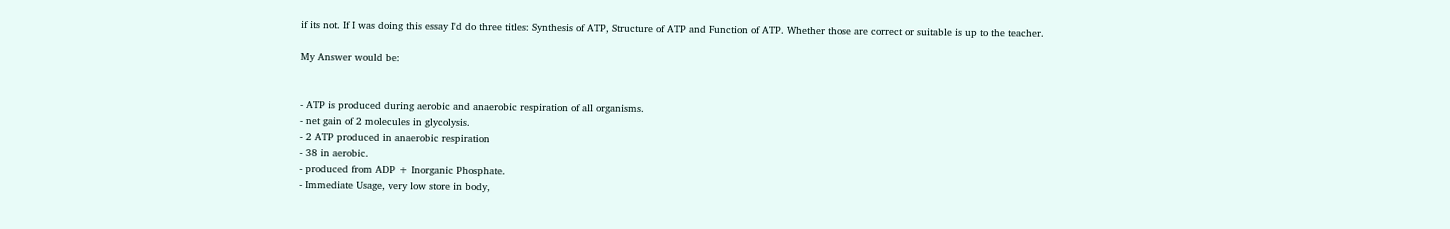if its not. If I was doing this essay I'd do three titles: Synthesis of ATP, Structure of ATP and Function of ATP. Whether those are correct or suitable is up to the teacher.

My Answer would be:


- ATP is produced during aerobic and anaerobic respiration of all organisms.
- net gain of 2 molecules in glycolysis.
- 2 ATP produced in anaerobic respiration
- 38 in aerobic.
- produced from ADP + Inorganic Phosphate.
- Immediate Usage, very low store in body,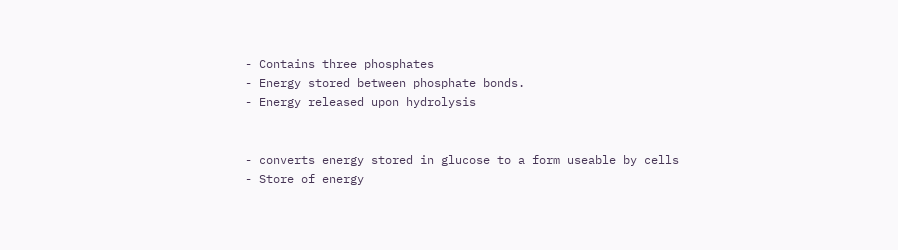- Contains three phosphates
- Energy stored between phosphate bonds.
- Energy released upon hydrolysis


- converts energy stored in glucose to a form useable by cells
- Store of energy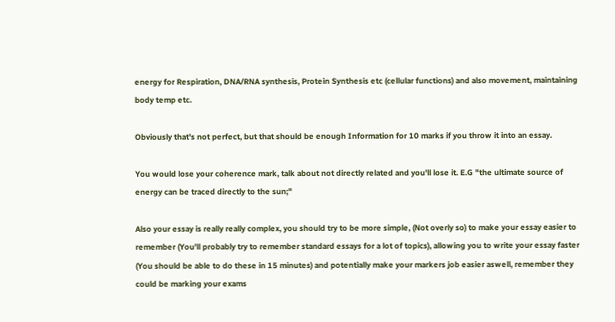energy for Respiration, DNA/RNA synthesis, Protein Synthesis etc (cellular functions) and also movement, maintaining body temp etc.

Obviously that's not perfect, but that should be enough Information for 10 marks if you throw it into an essay.

You would lose your coherence mark, talk about not directly related and you'll lose it. E.G "the ultimate source of energy can be traced directly to the sun;"

Also your essay is really really complex, you should try to be more simple, (Not overly so) to make your essay easier to remember (You'll probably try to remember standard essays for a lot of topics), allowing you to write your essay faster (You should be able to do these in 15 minutes) and potentially make your markers job easier aswell, remember they could be marking your exams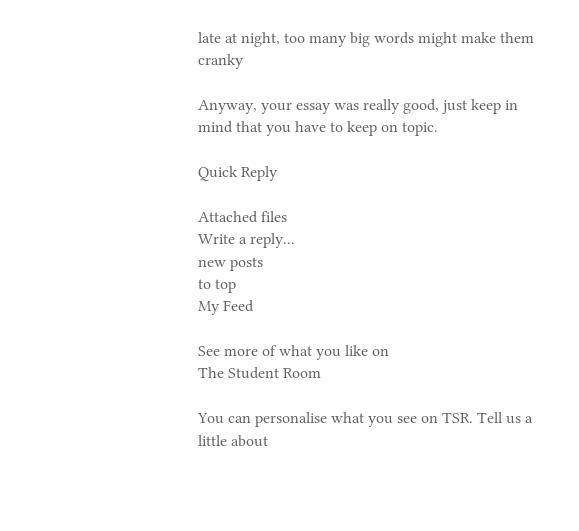late at night, too many big words might make them cranky

Anyway, your essay was really good, just keep in mind that you have to keep on topic.

Quick Reply

Attached files
Write a reply...
new posts
to top
My Feed

See more of what you like on
The Student Room

You can personalise what you see on TSR. Tell us a little about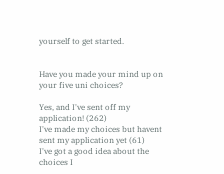yourself to get started.


Have you made your mind up on your five uni choices?

Yes, and I've sent off my application! (262)
I've made my choices but havent sent my application yet (61)
I've got a good idea about the choices I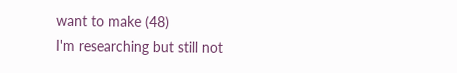want to make (48)
I'm researching but still not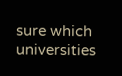sure which universities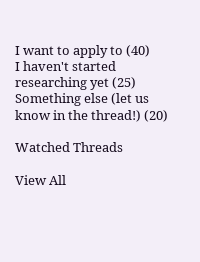I want to apply to (40)
I haven't started researching yet (25)
Something else (let us know in the thread!) (20)

Watched Threads

View All